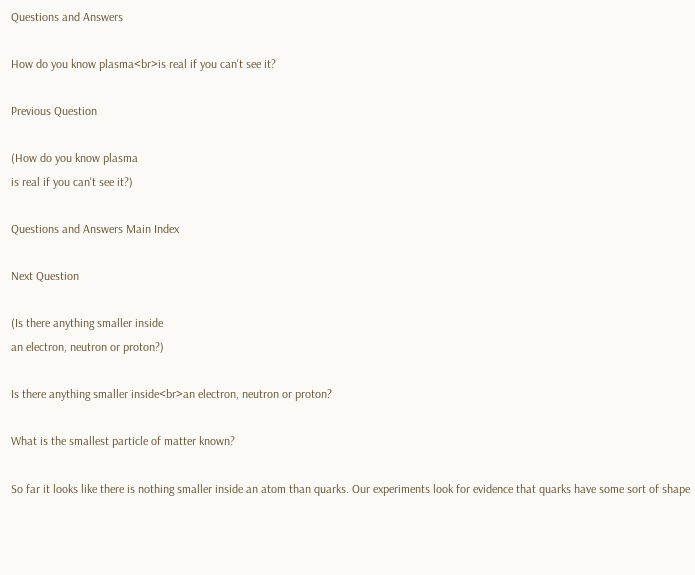Questions and Answers

How do you know plasma<br>is real if you can't see it?

Previous Question

(How do you know plasma
is real if you can't see it?)

Questions and Answers Main Index

Next Question

(Is there anything smaller inside
an electron, neutron or proton?)

Is there anything smaller inside<br>an electron, neutron or proton?

What is the smallest particle of matter known?

So far it looks like there is nothing smaller inside an atom than quarks. Our experiments look for evidence that quarks have some sort of shape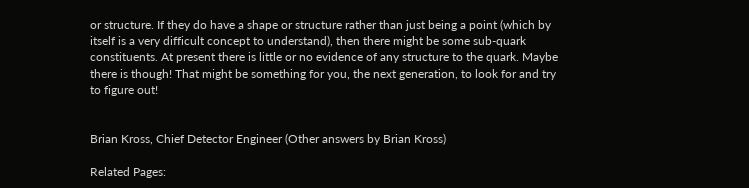or structure. If they do have a shape or structure rather than just being a point (which by itself is a very difficult concept to understand), then there might be some sub-quark constituents. At present there is little or no evidence of any structure to the quark. Maybe there is though! That might be something for you, the next generation, to look for and try to figure out!


Brian Kross, Chief Detector Engineer (Other answers by Brian Kross)

Related Pages: